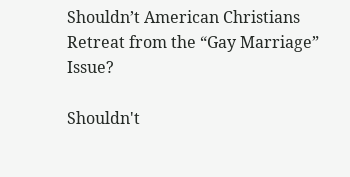Shouldn’t American Christians Retreat from the “Gay Marriage” Issue?

Shouldn't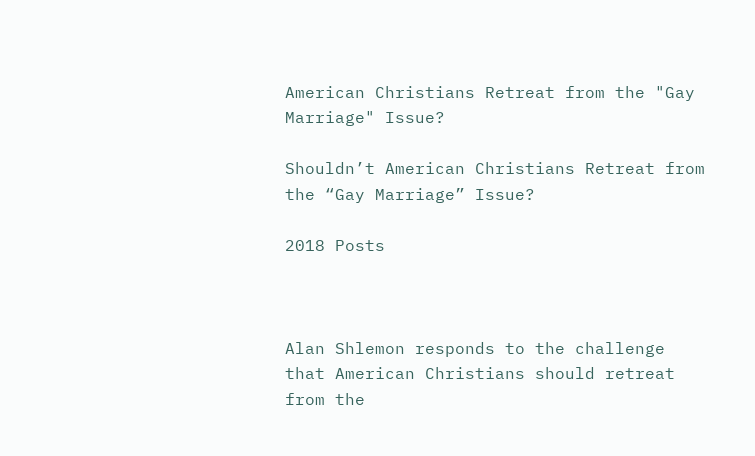American Christians Retreat from the "Gay Marriage" Issue?

Shouldn’t American Christians Retreat from the “Gay Marriage” Issue?

2018 Posts



Alan Shlemon responds to the challenge that American Christians should retreat from the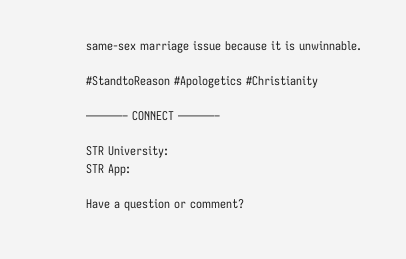same-sex marriage issue because it is unwinnable.

#StandtoReason #Apologetics #Christianity

———– CONNECT ———–

STR University:
STR App:

Have a question or comment?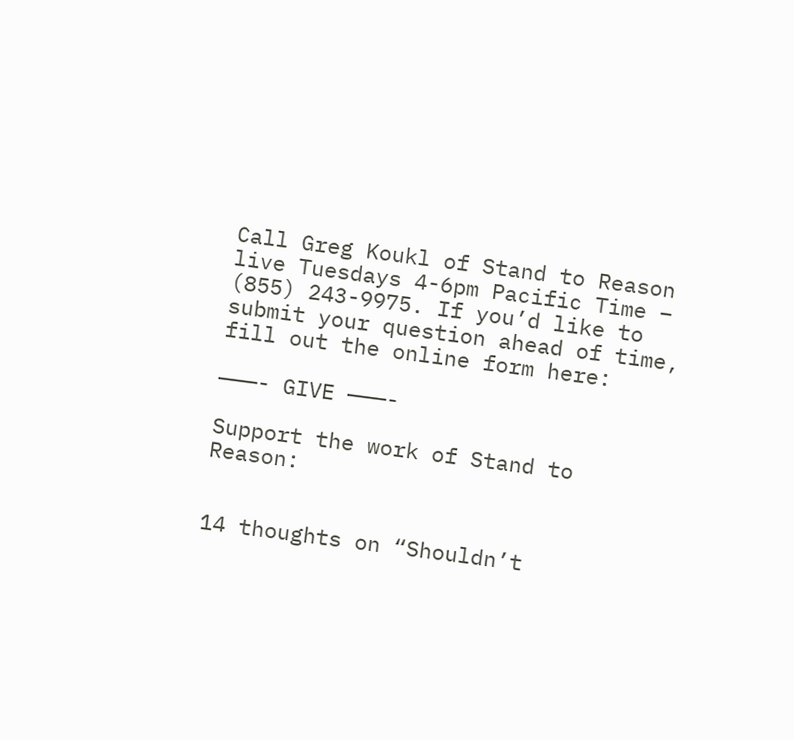Call Greg Koukl of Stand to Reason live Tuesdays 4-6pm Pacific Time – (855) 243-9975. If you’d like to submit your question ahead of time, fill out the online form here:

———- GIVE ———-

Support the work of Stand to Reason:


14 thoughts on “Shouldn’t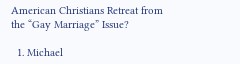American Christians Retreat from the “Gay Marriage” Issue?

  1. Michael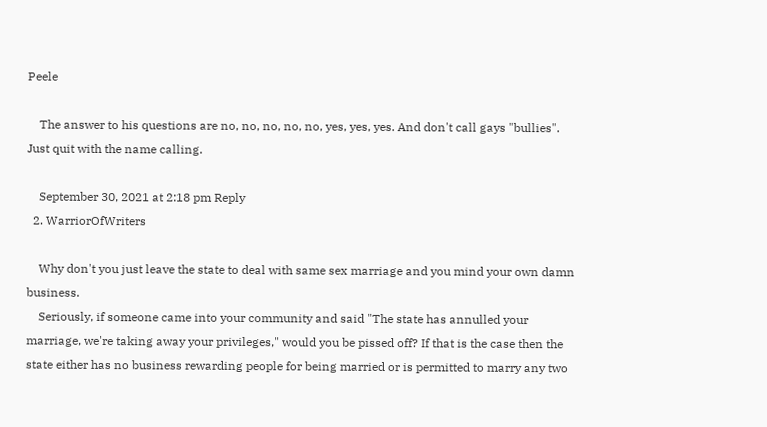Peele

    The answer to his questions are no, no, no, no, no, yes, yes, yes. And don't call gays "bullies". Just quit with the name calling.

    September 30, 2021 at 2:18 pm Reply
  2. WarriorOfWriters

    Why don't you just leave the state to deal with same sex marriage and you mind your own damn business.
    Seriously, if someone came into your community and said "The state has annulled your marriage, we're taking away your privileges," would you be pissed off? If that is the case then the state either has no business rewarding people for being married or is permitted to marry any two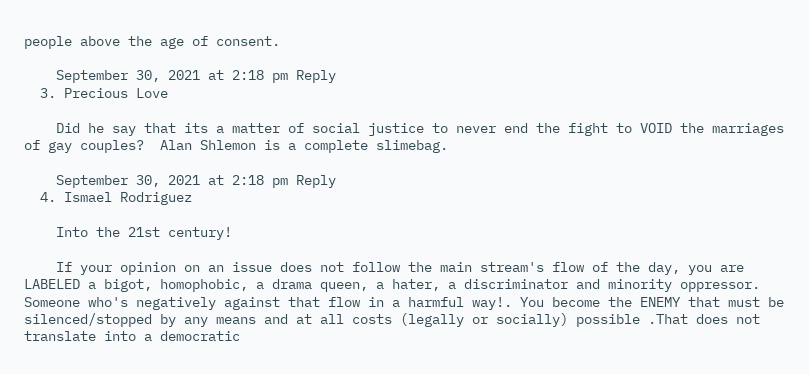people above the age of consent.

    September 30, 2021 at 2:18 pm Reply
  3. Precious Love

    Did he say that its a matter of social justice to never end the fight to VOID the marriages of gay couples?  Alan Shlemon is a complete slimebag.

    September 30, 2021 at 2:18 pm Reply
  4. Ismael Rodriguez

    Into the 21st century!

    If your opinion on an issue does not follow the main stream's flow of the day, you are LABELED a bigot, homophobic, a drama queen, a hater, a discriminator and minority oppressor. Someone who's negatively against that flow in a harmful way!. You become the ENEMY that must be silenced/stopped by any means and at all costs (legally or socially) possible .That does not translate into a democratic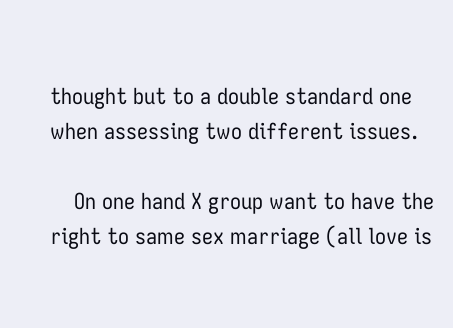thought but to a double standard one when assessing two different issues.

    On one hand X group want to have the right to same sex marriage (all love is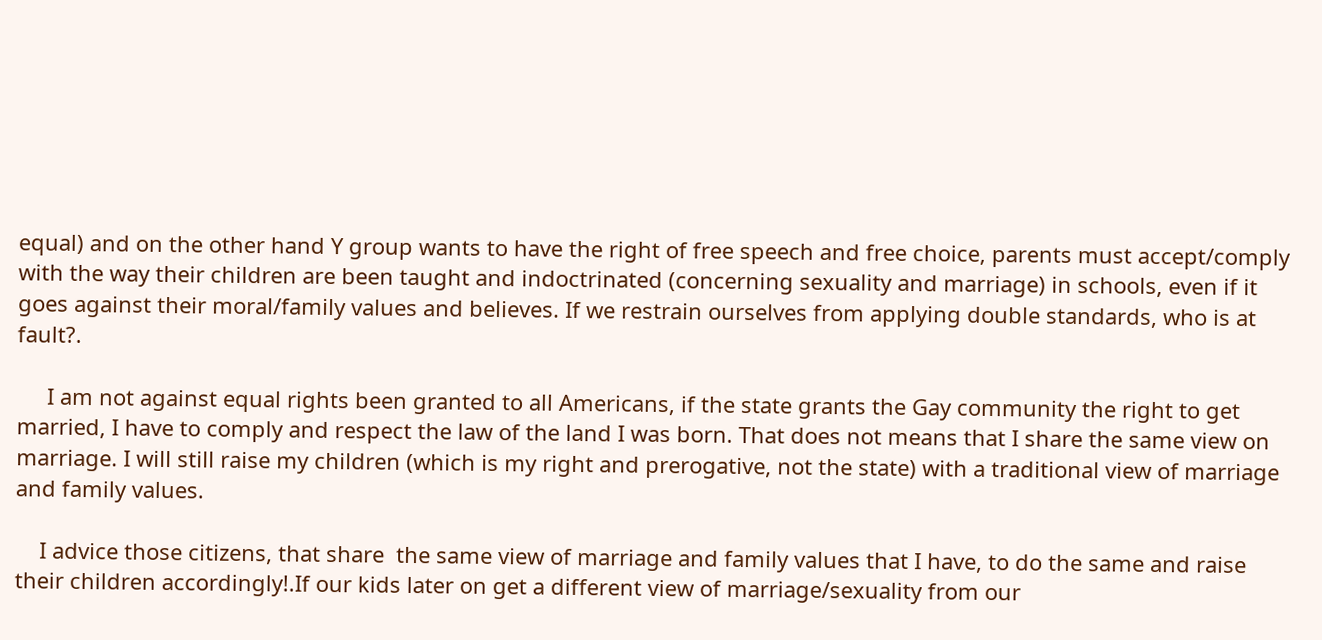equal) and on the other hand Y group wants to have the right of free speech and free choice, parents must accept/comply with the way their children are been taught and indoctrinated (concerning sexuality and marriage) in schools, even if it goes against their moral/family values and believes. If we restrain ourselves from applying double standards, who is at fault?.

     I am not against equal rights been granted to all Americans, if the state grants the Gay community the right to get married, I have to comply and respect the law of the land I was born. That does not means that I share the same view on marriage. I will still raise my children (which is my right and prerogative, not the state) with a traditional view of marriage and family values.

    I advice those citizens, that share  the same view of marriage and family values that I have, to do the same and raise their children accordingly!.If our kids later on get a different view of marriage/sexuality from our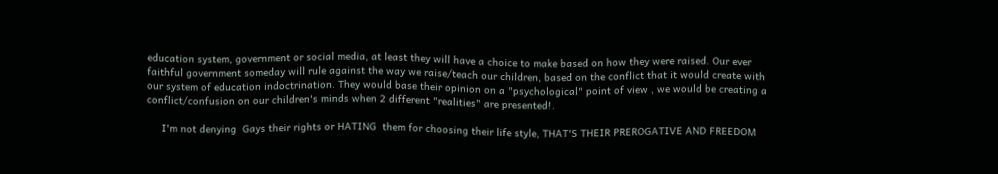education system, government or social media, at least they will have a choice to make based on how they were raised. Our ever faithful government someday will rule against the way we raise/teach our children, based on the conflict that it would create with our system of education indoctrination. They would base their opinion on a "psychological" point of view , we would be creating a conflict/confusion on our children's minds when 2 different "realities" are presented!.

     I'm not denying  Gays their rights or HATING  them for choosing their life style, THAT'S THEIR PREROGATIVE AND FREEDOM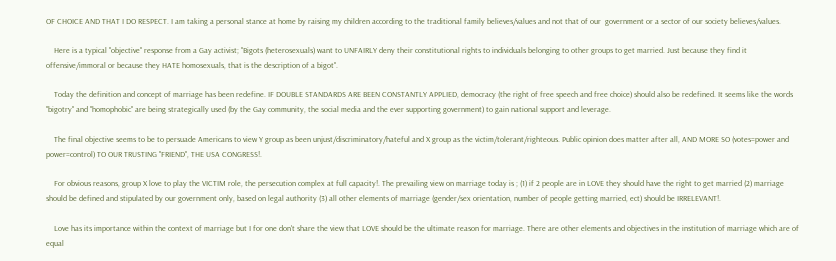OF CHOICE AND THAT I DO RESPECT. I am taking a personal stance at home by raising my children according to the traditional family believes/values and not that of our  government or a sector of our society believes/values.

    Here is a typical "objective" response from a Gay activist; "Bigots (heterosexuals) want to UNFAIRLY deny their constitutional rights to individuals belonging to other groups to get married. Just because they find it offensive/immoral or because they HATE homosexuals, that is the description of a bigot".

    Today the definition and concept of marriage has been redefine. IF DOUBLE STANDARDS ARE BEEN CONSTANTLY APPLIED, democracy (the right of free speech and free choice) should also be redefined. It seems like the words "bigotry" and "homophobic" are being strategically used (by the Gay community, the social media and the ever supporting government) to gain national support and leverage.

    The final objective seems to be to persuade Americans to view Y group as been unjust/discriminatory/hateful and X group as the victim/tolerant/righteous. Public opinion does matter after all, AND MORE SO (votes=power and power=control) TO OUR TRUSTING "FRIEND", THE USA CONGRESS!.

    For obvious reasons, group X love to play the VICTIM role, the persecution complex at full capacity!. The prevailing view on marriage today is ; (1) if 2 people are in LOVE they should have the right to get married (2) marriage should be defined and stipulated by our government only, based on legal authority (3) all other elements of marriage (gender/sex orientation, number of people getting married, ect) should be IRRELEVANT!.

    Love has its importance within the context of marriage but I for one don't share the view that LOVE should be the ultimate reason for marriage. There are other elements and objectives in the institution of marriage which are of equal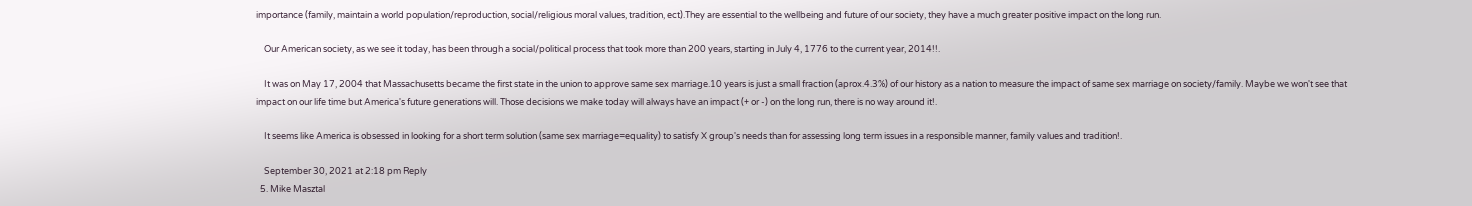importance (family, maintain a world population/reproduction, social/religious moral values, tradition, ect).They are essential to the wellbeing and future of our society, they have a much greater positive impact on the long run.

    Our American society, as we see it today, has been through a social/political process that took more than 200 years, starting in July 4, 1776 to the current year, 2014!!.

    It was on May 17, 2004 that Massachusetts became the first state in the union to approve same sex marriage.10 years is just a small fraction (aprox.4.3%) of our history as a nation to measure the impact of same sex marriage on society/family. Maybe we won't see that impact on our life time but America's future generations will. Those decisions we make today will always have an impact (+ or -) on the long run, there is no way around it!.

    It seems like America is obsessed in looking for a short term solution (same sex marriage=equality) to satisfy X group's needs than for assessing long term issues in a responsible manner, family values and tradition!.

    September 30, 2021 at 2:18 pm Reply
  5. Mike Masztal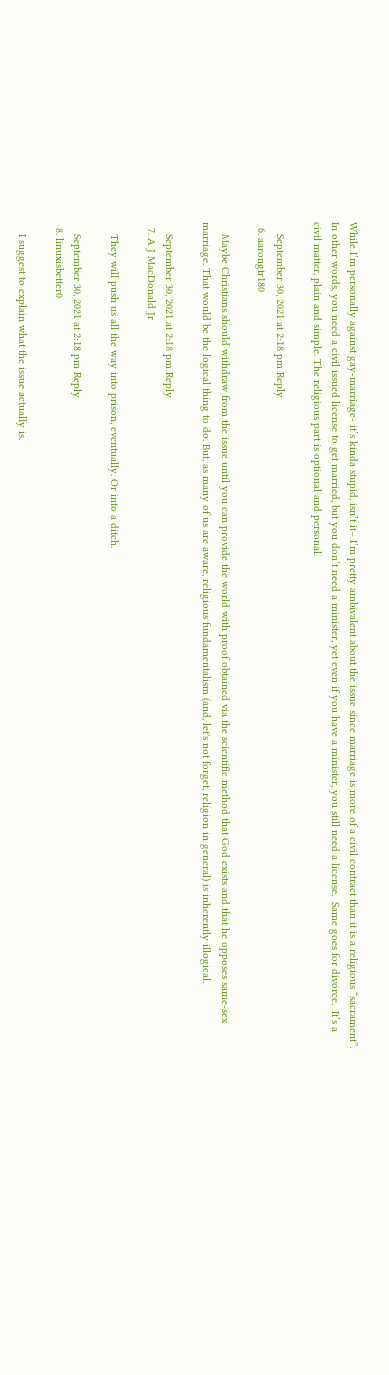While I’m personally against gay-marriage- it’s kinda stupid, isn’t it– I’m pretty ambivalent about the issue since marriage is more of a civil contract than it is a religious “sacrament”.  In other words, you need a civil issued license to get married, but you don’t need a minister, yet even if you have a minister, you still need a license.  Same goes for divorce.  It’s a civil matter, plain and simple. The religious part is optional and personal.

    September 30, 2021 at 2:18 pm Reply
  6. aarongtr180

    Maybe Christians should withdraw from the issue until you can provide the world with proof obtained via the scientific method that God exists and that he opposes same-sex marriage. That would be the logical thing to do. But, as many of us are aware, religious fundamentalism (and, let's not forget, religion in general) is inherently illogical.

    September 30, 2021 at 2:18 pm Reply
  7. A J MacDonald Jr

    They will push us all the way into prison, eventually. Or into a ditch.

    September 30, 2021 at 2:18 pm Reply
  8. linuxisbetter0

    I suggest to explain what the issue actually is.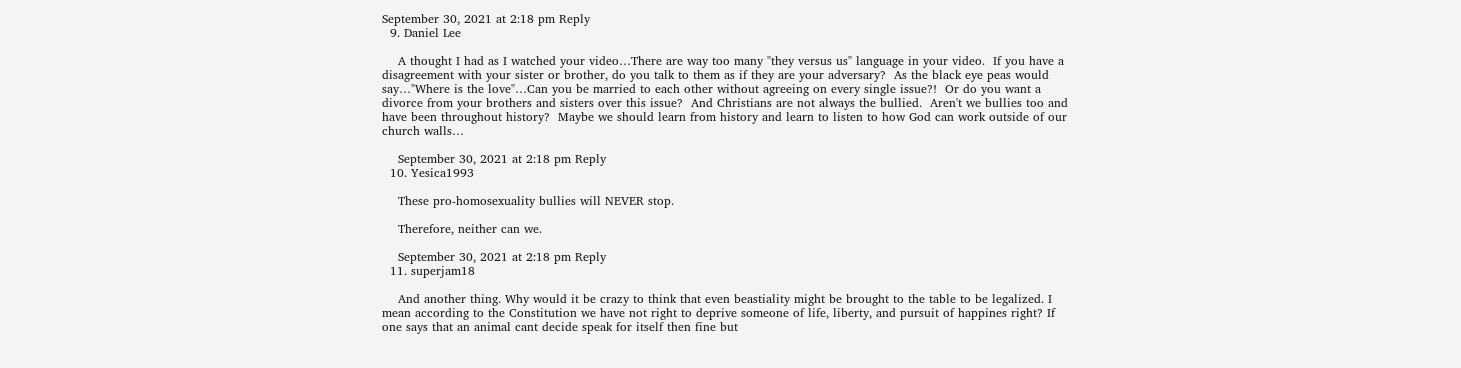September 30, 2021 at 2:18 pm Reply
  9. Daniel Lee

    A thought I had as I watched your video…There are way too many "they versus us" language in your video.  If you have a disagreement with your sister or brother, do you talk to them as if they are your adversary?  As the black eye peas would say…"Where is the love"…Can you be married to each other without agreeing on every single issue?!  Or do you want a divorce from your brothers and sisters over this issue?  And Christians are not always the bullied.  Aren't we bullies too and have been throughout history?  Maybe we should learn from history and learn to listen to how God can work outside of our church walls…

    September 30, 2021 at 2:18 pm Reply
  10. Yesica1993

    These pro-homosexuality bullies will NEVER stop.

    Therefore, neither can we.

    September 30, 2021 at 2:18 pm Reply
  11. superjam18

    And another thing. Why would it be crazy to think that even beastiality might be brought to the table to be legalized. I mean according to the Constitution we have not right to deprive someone of life, liberty, and pursuit of happines right? If one says that an animal cant decide speak for itself then fine but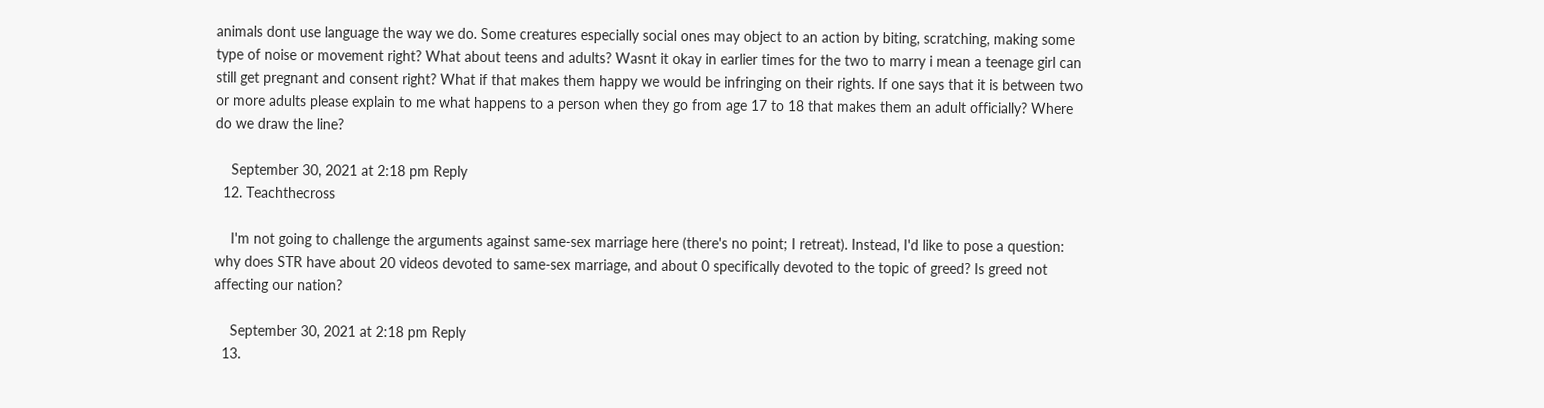animals dont use language the way we do. Some creatures especially social ones may object to an action by biting, scratching, making some type of noise or movement right? What about teens and adults? Wasnt it okay in earlier times for the two to marry i mean a teenage girl can still get pregnant and consent right? What if that makes them happy we would be infringing on their rights. If one says that it is between two or more adults please explain to me what happens to a person when they go from age 17 to 18 that makes them an adult officially? Where do we draw the line?

    September 30, 2021 at 2:18 pm Reply
  12. Teachthecross

    I'm not going to challenge the arguments against same-sex marriage here (there's no point; I retreat). Instead, I'd like to pose a question: why does STR have about 20 videos devoted to same-sex marriage, and about 0 specifically devoted to the topic of greed? Is greed not affecting our nation?

    September 30, 2021 at 2:18 pm Reply
  13.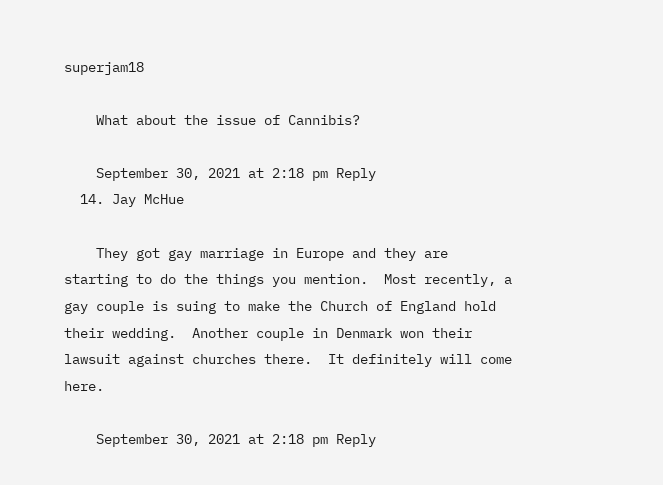superjam18

    What about the issue of Cannibis?

    September 30, 2021 at 2:18 pm Reply
  14. Jay McHue

    They got gay marriage in Europe and they are starting to do the things you mention.  Most recently, a gay couple is suing to make the Church of England hold their wedding.  Another couple in Denmark won their lawsuit against churches there.  It definitely will come here.

    September 30, 2021 at 2:18 pm Reply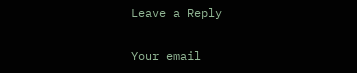Leave a Reply

Your email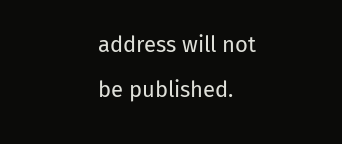address will not be published.